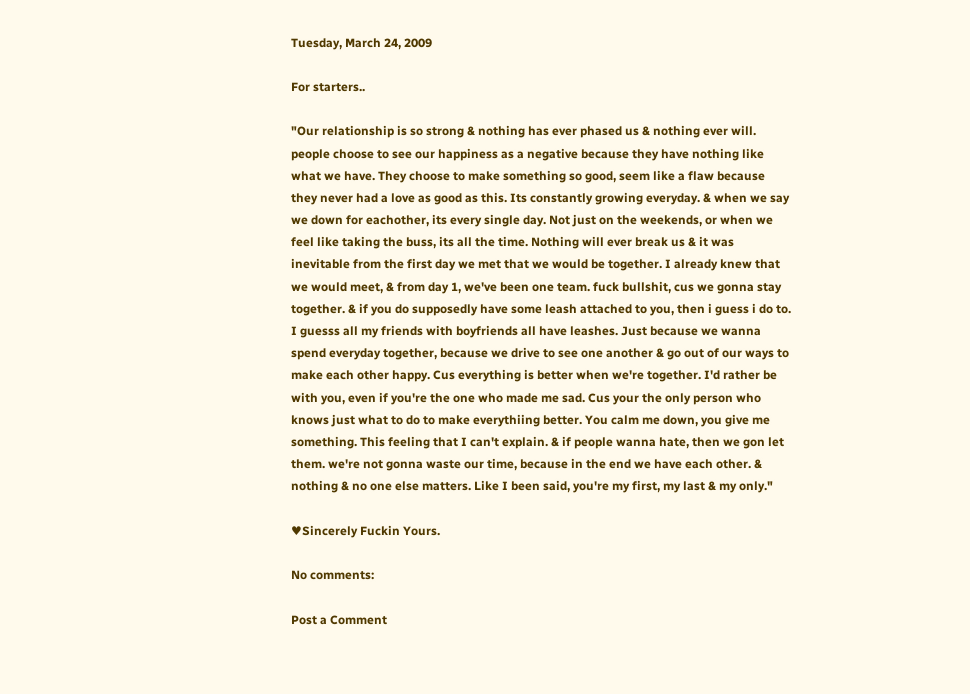Tuesday, March 24, 2009

For starters..

"Our relationship is so strong & nothing has ever phased us & nothing ever will. people choose to see our happiness as a negative because they have nothing like what we have. They choose to make something so good, seem like a flaw because they never had a love as good as this. Its constantly growing everyday. & when we say we down for eachother, its every single day. Not just on the weekends, or when we feel like taking the buss, its all the time. Nothing will ever break us & it was inevitable from the first day we met that we would be together. I already knew that we would meet, & from day 1, we've been one team. fuck bullshit, cus we gonna stay together. & if you do supposedly have some leash attached to you, then i guess i do to. I guesss all my friends with boyfriends all have leashes. Just because we wanna spend everyday together, because we drive to see one another & go out of our ways to make each other happy. Cus everything is better when we're together. I'd rather be with you, even if you're the one who made me sad. Cus your the only person who knows just what to do to make everythiing better. You calm me down, you give me something. This feeling that I can't explain. & if people wanna hate, then we gon let them. we're not gonna waste our time, because in the end we have each other. & nothing & no one else matters. Like I been said, you're my first, my last & my only."

♥Sincerely Fuckin Yours.

No comments:

Post a Comment